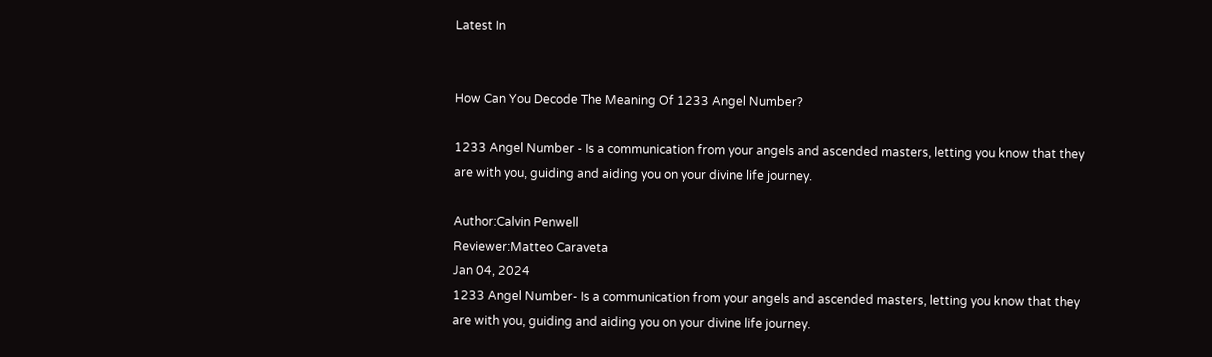Latest In


How Can You Decode The Meaning Of 1233 Angel Number?

1233 Angel Number - Is a communication from your angels and ascended masters, letting you know that they are with you, guiding and aiding you on your divine life journey.

Author:Calvin Penwell
Reviewer:Matteo Caraveta
Jan 04, 2024
1233 Angel Number- Is a communication from your angels and ascended masters, letting you know that they are with you, guiding and aiding you on your divine life journey.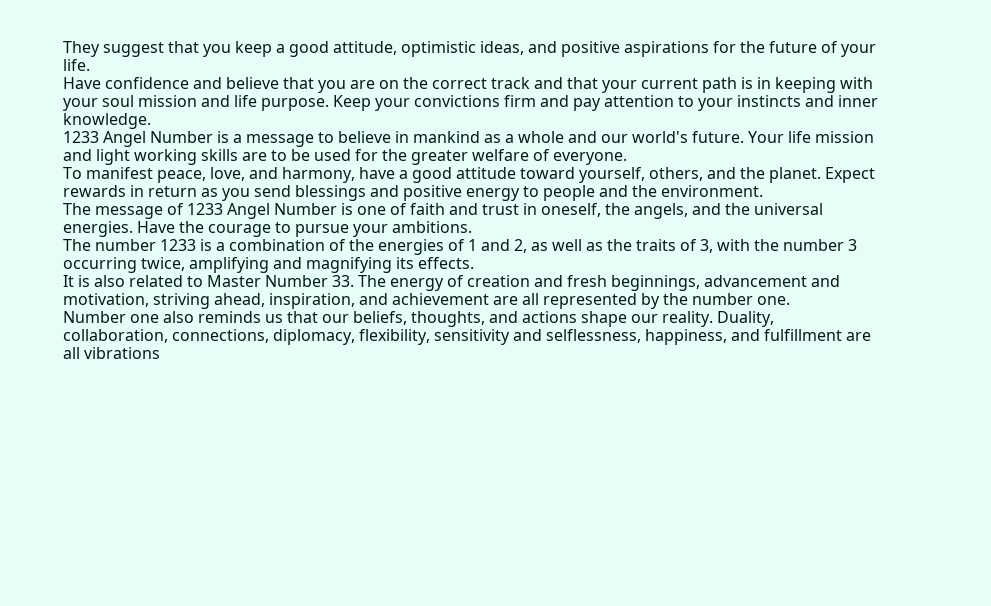They suggest that you keep a good attitude, optimistic ideas, and positive aspirations for the future of your life.
Have confidence and believe that you are on the correct track and that your current path is in keeping with your soul mission and life purpose. Keep your convictions firm and pay attention to your instincts and inner knowledge.
1233 Angel Number is a message to believe in mankind as a whole and our world's future. Your life mission and light working skills are to be used for the greater welfare of everyone.
To manifest peace, love, and harmony, have a good attitude toward yourself, others, and the planet. Expect rewards in return as you send blessings and positive energy to people and the environment.
The message of 1233 Angel Number is one of faith and trust in oneself, the angels, and the universal energies. Have the courage to pursue your ambitions.
The number 1233 is a combination of the energies of 1 and 2, as well as the traits of 3, with the number 3 occurring twice, amplifying and magnifying its effects.
It is also related to Master Number 33. The energy of creation and fresh beginnings, advancement and motivation, striving ahead, inspiration, and achievement are all represented by the number one.
Number one also reminds us that our beliefs, thoughts, and actions shape our reality. Duality, collaboration, connections, diplomacy, flexibility, sensitivity and selflessness, happiness, and fulfillment are all vibrations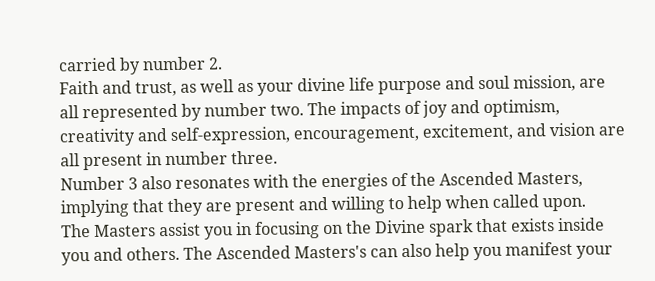carried by number 2.
Faith and trust, as well as your divine life purpose and soul mission, are all represented by number two. The impacts of joy and optimism, creativity and self-expression, encouragement, excitement, and vision are all present in number three.
Number 3 also resonates with the energies of the Ascended Masters, implying that they are present and willing to help when called upon.
The Masters assist you in focusing on the Divine spark that exists inside you and others. The Ascended Masters's can also help you manifest your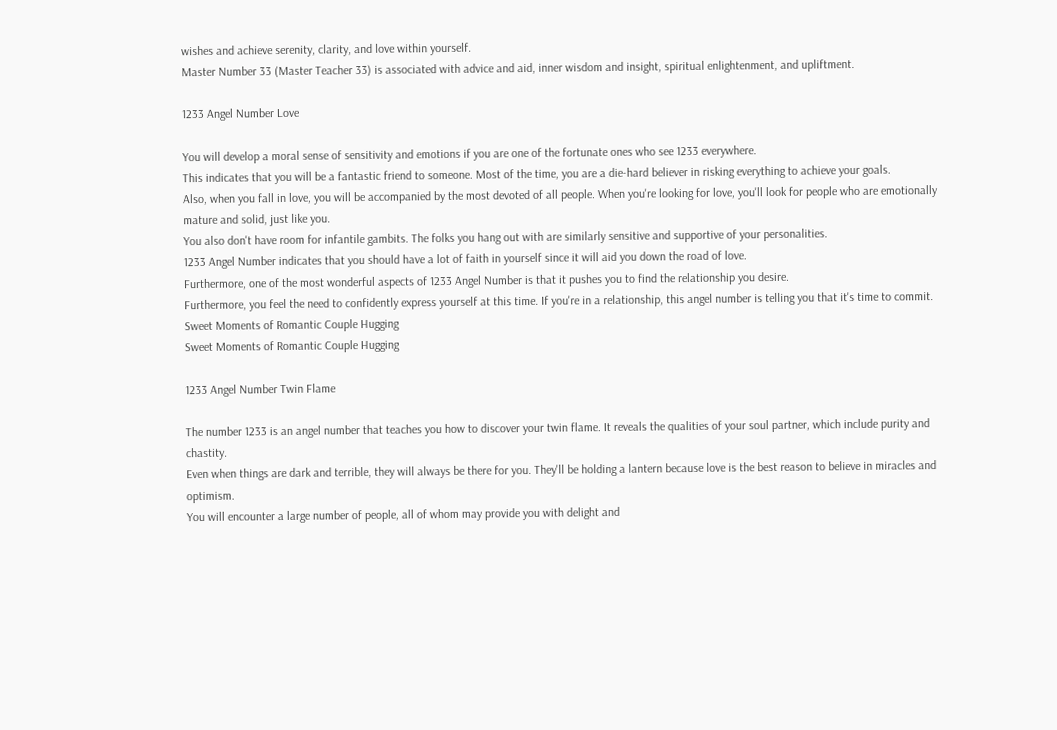wishes and achieve serenity, clarity, and love within yourself.
Master Number 33 (Master Teacher 33) is associated with advice and aid, inner wisdom and insight, spiritual enlightenment, and upliftment.

1233 Angel Number Love

You will develop a moral sense of sensitivity and emotions if you are one of the fortunate ones who see 1233 everywhere.
This indicates that you will be a fantastic friend to someone. Most of the time, you are a die-hard believer in risking everything to achieve your goals.
Also, when you fall in love, you will be accompanied by the most devoted of all people. When you're looking for love, you'll look for people who are emotionally mature and solid, just like you.
You also don't have room for infantile gambits. The folks you hang out with are similarly sensitive and supportive of your personalities.
1233 Angel Number indicates that you should have a lot of faith in yourself since it will aid you down the road of love.
Furthermore, one of the most wonderful aspects of 1233 Angel Number is that it pushes you to find the relationship you desire.
Furthermore, you feel the need to confidently express yourself at this time. If you're in a relationship, this angel number is telling you that it's time to commit.
Sweet Moments of Romantic Couple Hugging
Sweet Moments of Romantic Couple Hugging

1233 Angel Number Twin Flame

The number 1233 is an angel number that teaches you how to discover your twin flame. It reveals the qualities of your soul partner, which include purity and chastity.
Even when things are dark and terrible, they will always be there for you. They'll be holding a lantern because love is the best reason to believe in miracles and optimism.
You will encounter a large number of people, all of whom may provide you with delight and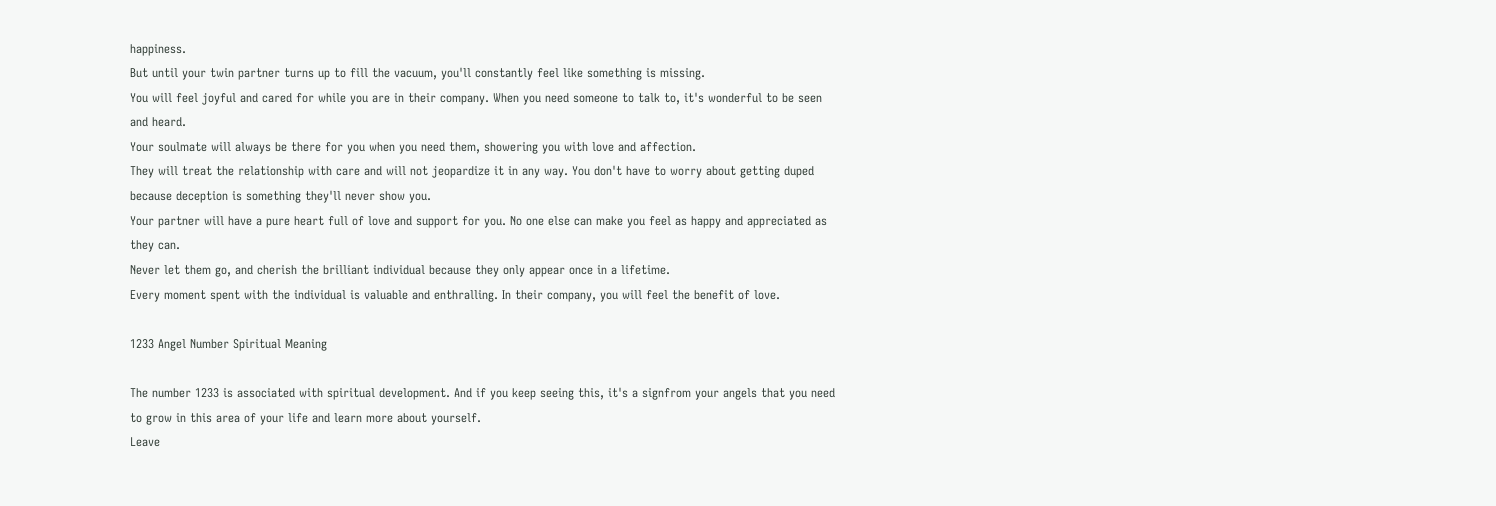happiness.
But until your twin partner turns up to fill the vacuum, you'll constantly feel like something is missing.
You will feel joyful and cared for while you are in their company. When you need someone to talk to, it's wonderful to be seen and heard.
Your soulmate will always be there for you when you need them, showering you with love and affection.
They will treat the relationship with care and will not jeopardize it in any way. You don't have to worry about getting duped because deception is something they'll never show you.
Your partner will have a pure heart full of love and support for you. No one else can make you feel as happy and appreciated as they can.
Never let them go, and cherish the brilliant individual because they only appear once in a lifetime.
Every moment spent with the individual is valuable and enthralling. In their company, you will feel the benefit of love.

1233 Angel Number Spiritual Meaning

The number 1233 is associated with spiritual development. And if you keep seeing this, it's a signfrom your angels that you need to grow in this area of your life and learn more about yourself.
Leave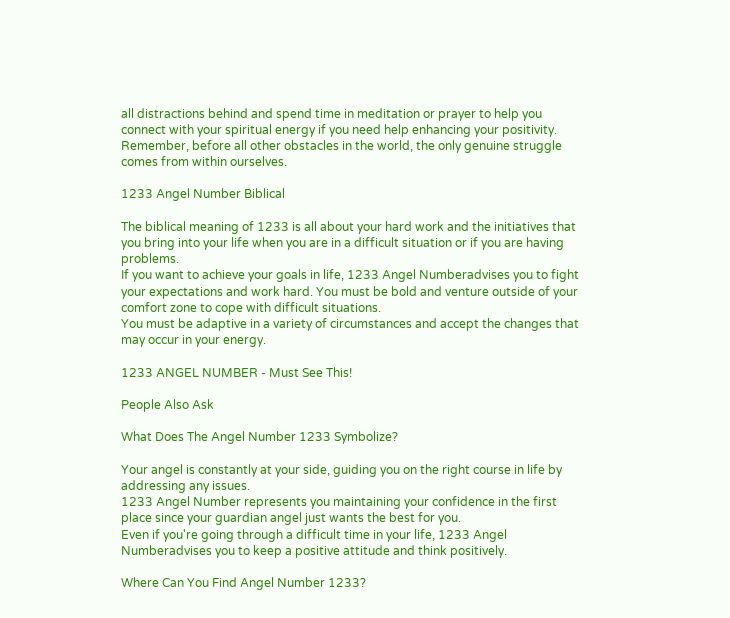all distractions behind and spend time in meditation or prayer to help you connect with your spiritual energy if you need help enhancing your positivity.
Remember, before all other obstacles in the world, the only genuine struggle comes from within ourselves.

1233 Angel Number Biblical

The biblical meaning of 1233 is all about your hard work and the initiatives that you bring into your life when you are in a difficult situation or if you are having problems.
If you want to achieve your goals in life, 1233 Angel Numberadvises you to fight your expectations and work hard. You must be bold and venture outside of your comfort zone to cope with difficult situations.
You must be adaptive in a variety of circumstances and accept the changes that may occur in your energy.

1233 ANGEL NUMBER - Must See This!

People Also Ask

What Does The Angel Number 1233 Symbolize?

Your angel is constantly at your side, guiding you on the right course in life by addressing any issues.
1233 Angel Number represents you maintaining your confidence in the first place since your guardian angel just wants the best for you.
Even if you're going through a difficult time in your life, 1233 Angel Numberadvises you to keep a positive attitude and think positively.

Where Can You Find Angel Number 1233?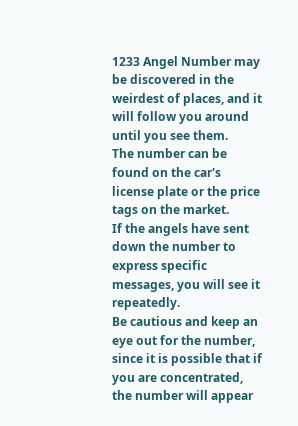1233 Angel Number may be discovered in the weirdest of places, and it will follow you around until you see them.
The number can be found on the car's license plate or the price tags on the market.
If the angels have sent down the number to express specific messages, you will see it repeatedly.
Be cautious and keep an eye out for the number, since it is possible that if you are concentrated, the number will appear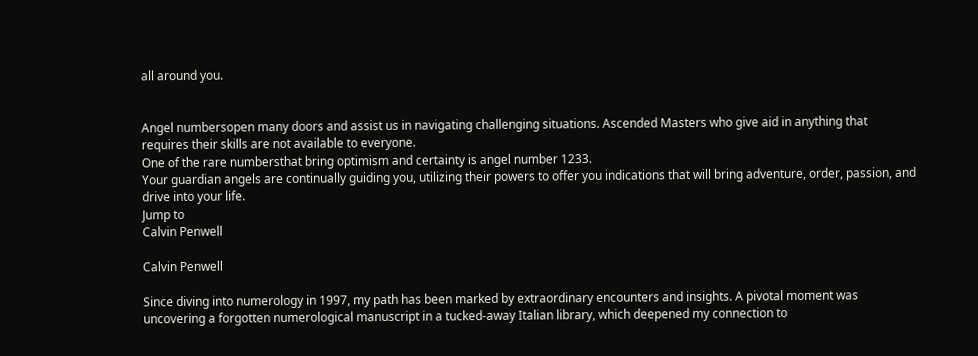all around you.


Angel numbersopen many doors and assist us in navigating challenging situations. Ascended Masters who give aid in anything that requires their skills are not available to everyone.
One of the rare numbersthat bring optimism and certainty is angel number 1233.
Your guardian angels are continually guiding you, utilizing their powers to offer you indications that will bring adventure, order, passion, and drive into your life.
Jump to
Calvin Penwell

Calvin Penwell

Since diving into numerology in 1997, my path has been marked by extraordinary encounters and insights. A pivotal moment was uncovering a forgotten numerological manuscript in a tucked-away Italian library, which deepened my connection to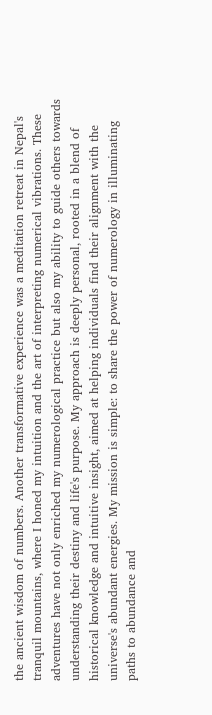the ancient wisdom of numbers. Another transformative experience was a meditation retreat in Nepal's tranquil mountains, where I honed my intuition and the art of interpreting numerical vibrations. These adventures have not only enriched my numerological practice but also my ability to guide others towards understanding their destiny and life's purpose. My approach is deeply personal, rooted in a blend of historical knowledge and intuitive insight, aimed at helping individuals find their alignment with the universe's abundant energies. My mission is simple: to share the power of numerology in illuminating paths to abundance and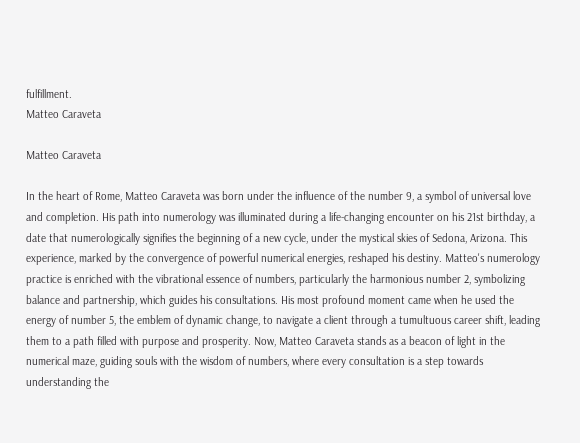fulfillment.
Matteo Caraveta

Matteo Caraveta

In the heart of Rome, Matteo Caraveta was born under the influence of the number 9, a symbol of universal love and completion. His path into numerology was illuminated during a life-changing encounter on his 21st birthday, a date that numerologically signifies the beginning of a new cycle, under the mystical skies of Sedona, Arizona. This experience, marked by the convergence of powerful numerical energies, reshaped his destiny. Matteo's numerology practice is enriched with the vibrational essence of numbers, particularly the harmonious number 2, symbolizing balance and partnership, which guides his consultations. His most profound moment came when he used the energy of number 5, the emblem of dynamic change, to navigate a client through a tumultuous career shift, leading them to a path filled with purpose and prosperity. Now, Matteo Caraveta stands as a beacon of light in the numerical maze, guiding souls with the wisdom of numbers, where every consultation is a step towards understanding the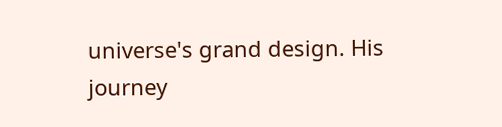universe's grand design. His journey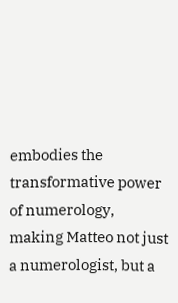embodies the transformative power of numerology, making Matteo not just a numerologist, but a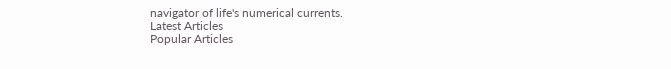navigator of life's numerical currents.
Latest Articles
Popular Articles